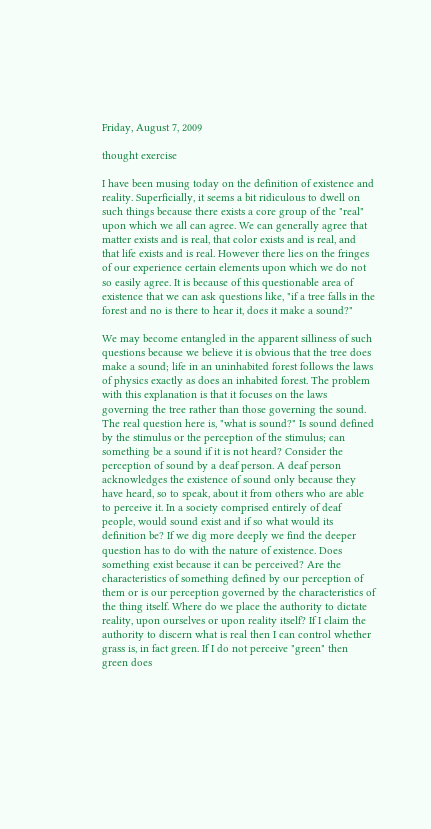Friday, August 7, 2009

thought exercise

I have been musing today on the definition of existence and reality. Superficially, it seems a bit ridiculous to dwell on such things because there exists a core group of the "real" upon which we all can agree. We can generally agree that matter exists and is real, that color exists and is real, and that life exists and is real. However there lies on the fringes of our experience certain elements upon which we do not so easily agree. It is because of this questionable area of existence that we can ask questions like, "if a tree falls in the forest and no is there to hear it, does it make a sound?"

We may become entangled in the apparent silliness of such questions because we believe it is obvious that the tree does make a sound; life in an uninhabited forest follows the laws of physics exactly as does an inhabited forest. The problem with this explanation is that it focuses on the laws governing the tree rather than those governing the sound. The real question here is, "what is sound?" Is sound defined by the stimulus or the perception of the stimulus; can something be a sound if it is not heard? Consider the perception of sound by a deaf person. A deaf person acknowledges the existence of sound only because they have heard, so to speak, about it from others who are able to perceive it. In a society comprised entirely of deaf people, would sound exist and if so what would its definition be? If we dig more deeply we find the deeper question has to do with the nature of existence. Does something exist because it can be perceived? Are the characteristics of something defined by our perception of them or is our perception governed by the characteristics of the thing itself. Where do we place the authority to dictate reality, upon ourselves or upon reality itself? If I claim the authority to discern what is real then I can control whether grass is, in fact green. If I do not perceive "green" then green does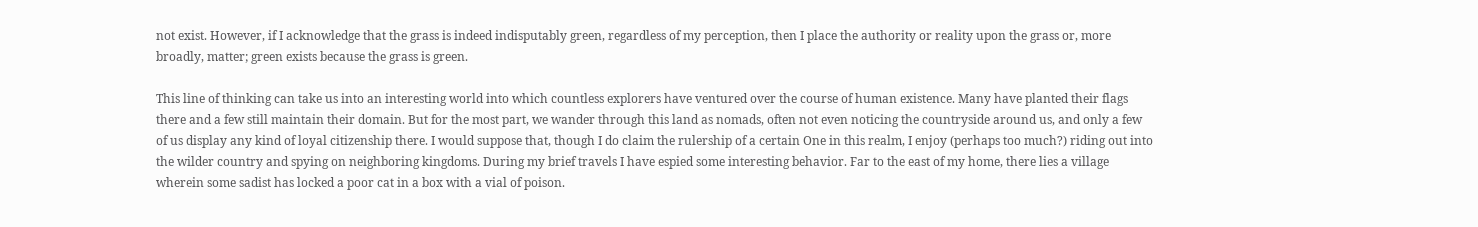not exist. However, if I acknowledge that the grass is indeed indisputably green, regardless of my perception, then I place the authority or reality upon the grass or, more broadly, matter; green exists because the grass is green.

This line of thinking can take us into an interesting world into which countless explorers have ventured over the course of human existence. Many have planted their flags there and a few still maintain their domain. But for the most part, we wander through this land as nomads, often not even noticing the countryside around us, and only a few of us display any kind of loyal citizenship there. I would suppose that, though I do claim the rulership of a certain One in this realm, I enjoy (perhaps too much?) riding out into the wilder country and spying on neighboring kingdoms. During my brief travels I have espied some interesting behavior. Far to the east of my home, there lies a village wherein some sadist has locked a poor cat in a box with a vial of poison.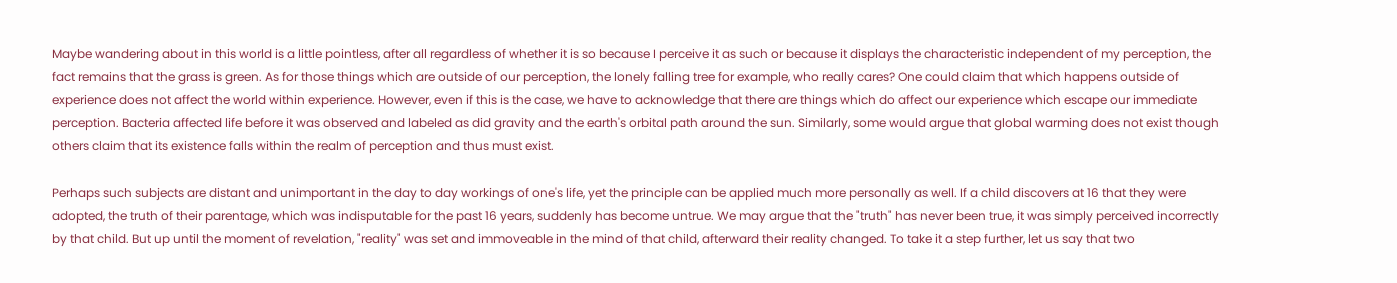Maybe wandering about in this world is a little pointless, after all regardless of whether it is so because I perceive it as such or because it displays the characteristic independent of my perception, the fact remains that the grass is green. As for those things which are outside of our perception, the lonely falling tree for example, who really cares? One could claim that which happens outside of experience does not affect the world within experience. However, even if this is the case, we have to acknowledge that there are things which do affect our experience which escape our immediate perception. Bacteria affected life before it was observed and labeled as did gravity and the earth's orbital path around the sun. Similarly, some would argue that global warming does not exist though others claim that its existence falls within the realm of perception and thus must exist.

Perhaps such subjects are distant and unimportant in the day to day workings of one's life, yet the principle can be applied much more personally as well. If a child discovers at 16 that they were adopted, the truth of their parentage, which was indisputable for the past 16 years, suddenly has become untrue. We may argue that the "truth" has never been true, it was simply perceived incorrectly by that child. But up until the moment of revelation, "reality" was set and immoveable in the mind of that child, afterward their reality changed. To take it a step further, let us say that two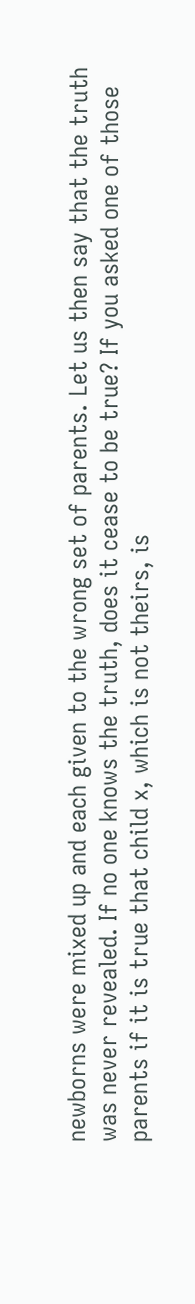newborns were mixed up and each given to the wrong set of parents. Let us then say that the truth was never revealed. If no one knows the truth, does it cease to be true? If you asked one of those parents if it is true that child x, which is not theirs, is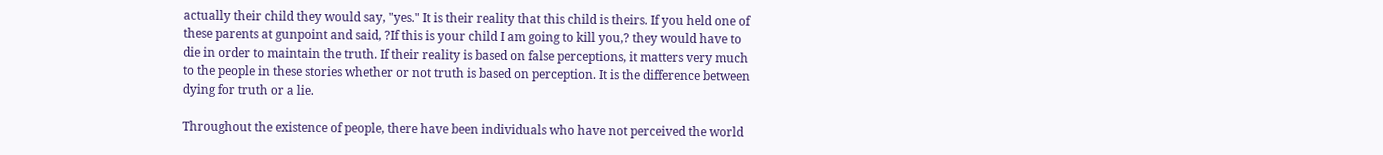actually their child they would say, "yes." It is their reality that this child is theirs. If you held one of these parents at gunpoint and said, ?If this is your child I am going to kill you,? they would have to die in order to maintain the truth. If their reality is based on false perceptions, it matters very much to the people in these stories whether or not truth is based on perception. It is the difference between dying for truth or a lie.

Throughout the existence of people, there have been individuals who have not perceived the world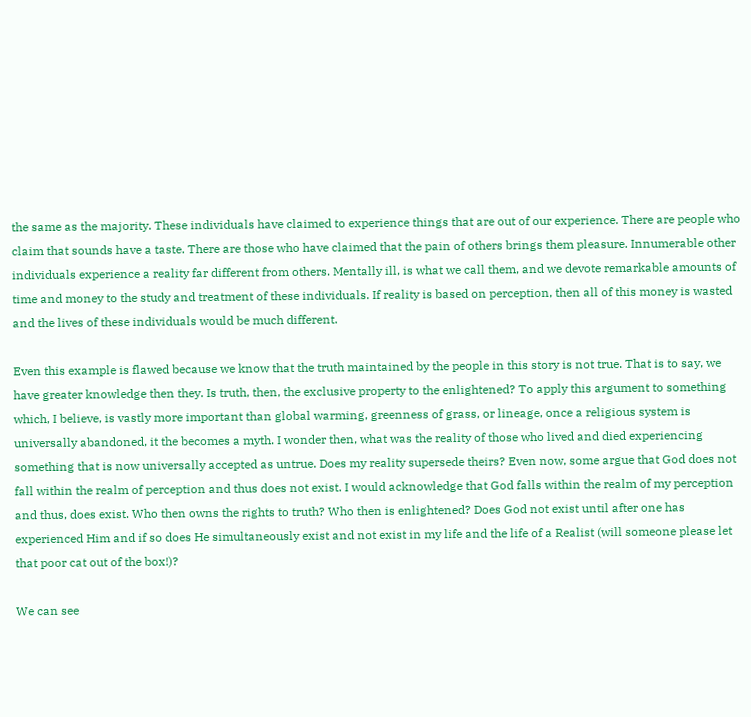the same as the majority. These individuals have claimed to experience things that are out of our experience. There are people who claim that sounds have a taste. There are those who have claimed that the pain of others brings them pleasure. Innumerable other individuals experience a reality far different from others. Mentally ill, is what we call them, and we devote remarkable amounts of time and money to the study and treatment of these individuals. If reality is based on perception, then all of this money is wasted and the lives of these individuals would be much different.

Even this example is flawed because we know that the truth maintained by the people in this story is not true. That is to say, we have greater knowledge then they. Is truth, then, the exclusive property to the enlightened? To apply this argument to something which, I believe, is vastly more important than global warming, greenness of grass, or lineage, once a religious system is universally abandoned, it the becomes a myth. I wonder then, what was the reality of those who lived and died experiencing something that is now universally accepted as untrue. Does my reality supersede theirs? Even now, some argue that God does not fall within the realm of perception and thus does not exist. I would acknowledge that God falls within the realm of my perception and thus, does exist. Who then owns the rights to truth? Who then is enlightened? Does God not exist until after one has experienced Him and if so does He simultaneously exist and not exist in my life and the life of a Realist (will someone please let that poor cat out of the box!)?

We can see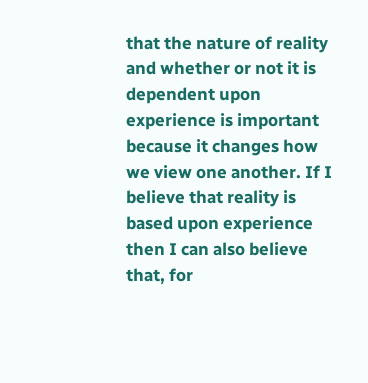that the nature of reality and whether or not it is dependent upon experience is important because it changes how we view one another. If I believe that reality is based upon experience then I can also believe that, for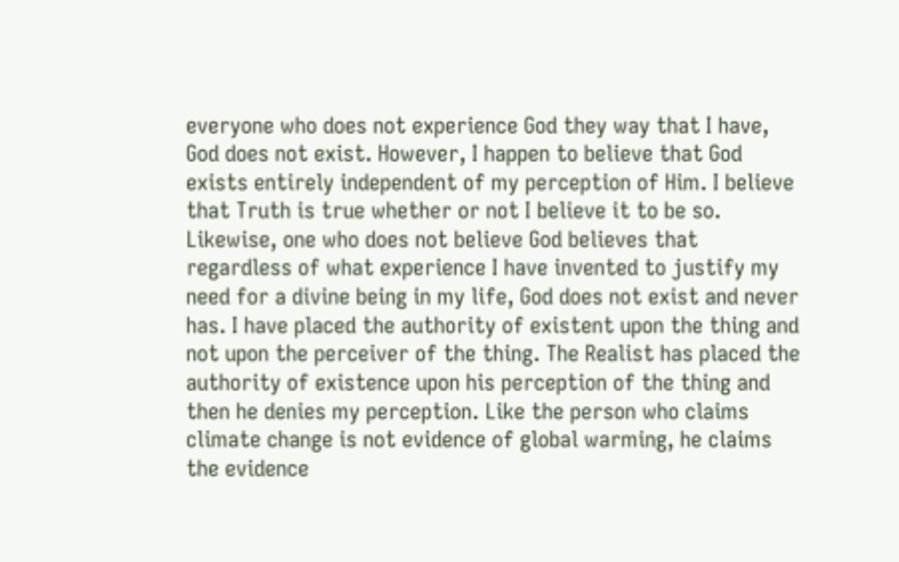everyone who does not experience God they way that I have, God does not exist. However, I happen to believe that God exists entirely independent of my perception of Him. I believe that Truth is true whether or not I believe it to be so. Likewise, one who does not believe God believes that regardless of what experience I have invented to justify my need for a divine being in my life, God does not exist and never has. I have placed the authority of existent upon the thing and not upon the perceiver of the thing. The Realist has placed the authority of existence upon his perception of the thing and then he denies my perception. Like the person who claims climate change is not evidence of global warming, he claims the evidence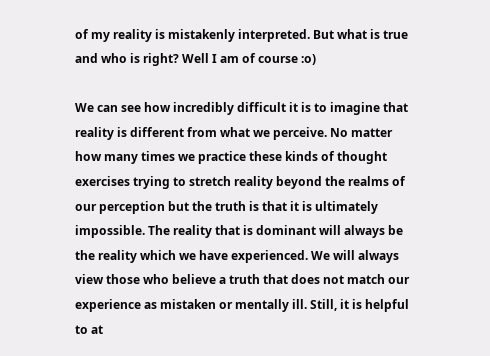of my reality is mistakenly interpreted. But what is true and who is right? Well I am of course :o)

We can see how incredibly difficult it is to imagine that reality is different from what we perceive. No matter how many times we practice these kinds of thought exercises trying to stretch reality beyond the realms of our perception but the truth is that it is ultimately impossible. The reality that is dominant will always be the reality which we have experienced. We will always view those who believe a truth that does not match our experience as mistaken or mentally ill. Still, it is helpful to at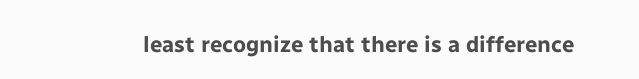least recognize that there is a difference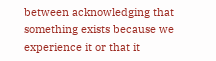between acknowledging that something exists because we experience it or that it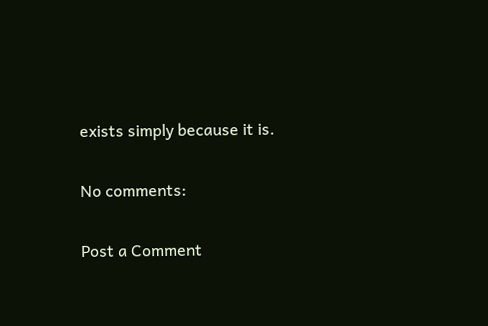exists simply because it is.

No comments:

Post a Comment